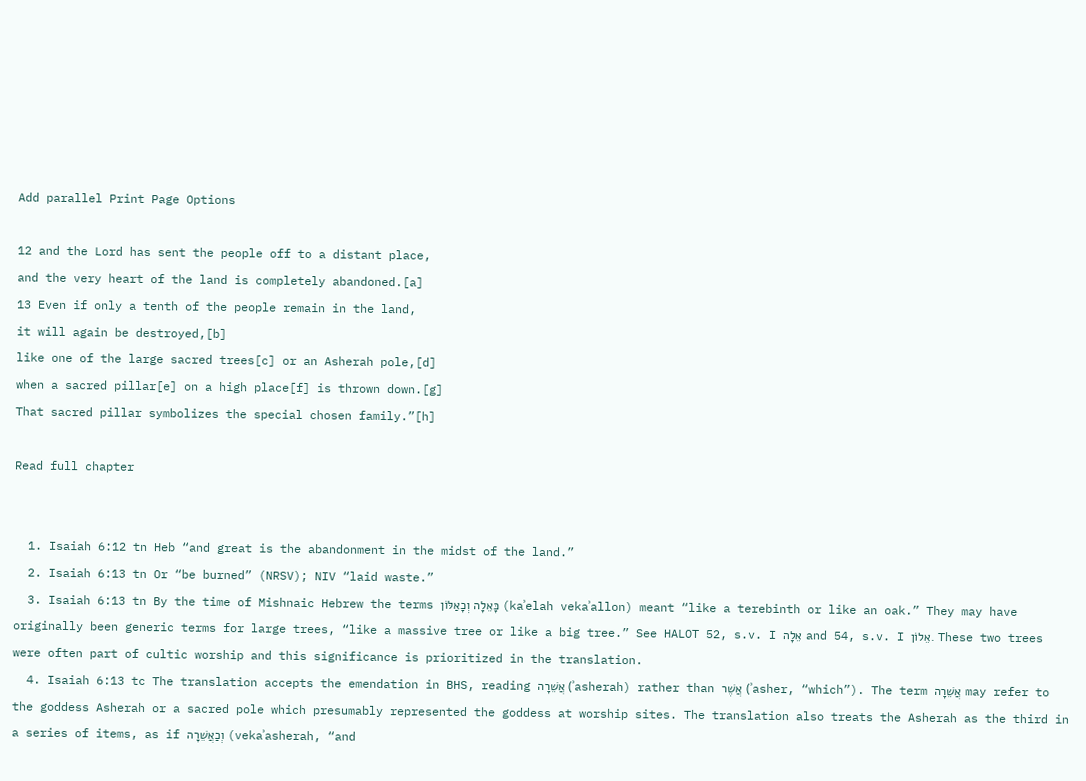Add parallel Print Page Options

12 and the Lord has sent the people off to a distant place,
and the very heart of the land is completely abandoned.[a]
13 Even if only a tenth of the people remain in the land,
it will again be destroyed,[b]
like one of the large sacred trees[c] or an Asherah pole,[d]
when a sacred pillar[e] on a high place[f] is thrown down.[g]
That sacred pillar symbolizes the special chosen family.”[h]

Read full chapter


  1. Isaiah 6:12 tn Heb “and great is the abandonment in the midst of the land.”
  2. Isaiah 6:13 tn Or “be burned” (NRSV); NIV “laid waste.”
  3. Isaiah 6:13 tn By the time of Mishnaic Hebrew the terms כָּאֵלָה וְכָאַלּוֹן (kaʾelah vekaʾallon) meant “like a terebinth or like an oak.” They may have originally been generic terms for large trees, “like a massive tree or like a big tree.” See HALOT 52, s.v. I אֵלָה and 54, s.v. I אֵלוֹן. These two trees were often part of cultic worship and this significance is prioritized in the translation.
  4. Isaiah 6:13 tc The translation accepts the emendation in BHS, reading אֲשֵׁרָה (ʾasherah) rather than אֲשֶׁר (ʾasher, “which”). The term אֲשֵׁרָה may refer to the goddess Asherah or a sacred pole which presumably represented the goddess at worship sites. The translation also treats the Asherah as the third in a series of items, as if וְכַאֲשֵׁרָה (vekaʾasherah, “and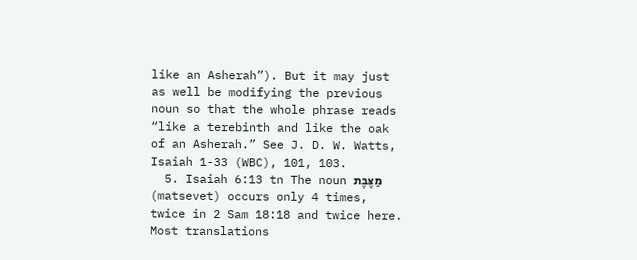like an Asherah”). But it may just as well be modifying the previous noun so that the whole phrase reads “like a terebinth and like the oak of an Asherah.” See J. D. W. Watts, Isaiah 1-33 (WBC), 101, 103.
  5. Isaiah 6:13 tn The noun מַצֶּבֶת (matsevet) occurs only 4 times, twice in 2 Sam 18:18 and twice here. Most translations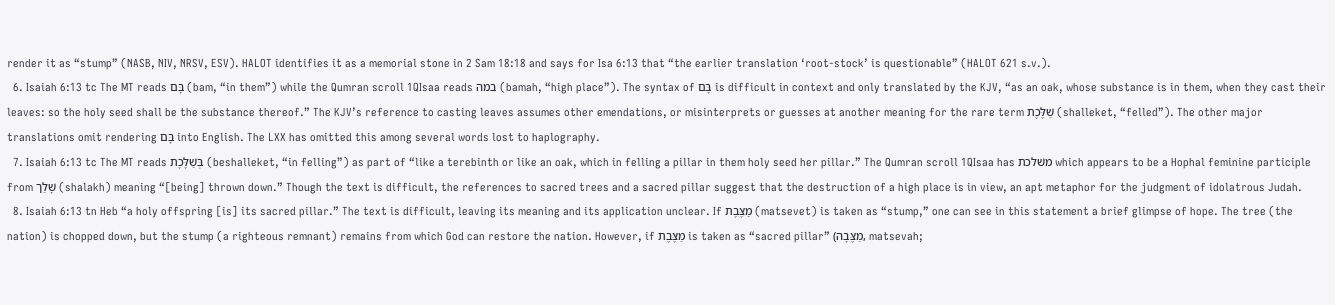render it as “stump” (NASB, NIV, NRSV, ESV). HALOT identifies it as a memorial stone in 2 Sam 18:18 and says for Isa 6:13 that “the earlier translation ‘root-stock’ is questionable” (HALOT 621 s.v.).
  6. Isaiah 6:13 tc The MT reads בָּם (bam, “in them”) while the Qumran scroll 1QIsaa reads במה (bamah, “high place”). The syntax of בָּם is difficult in context and only translated by the KJV, “as an oak, whose substance is in them, when they cast their leaves: so the holy seed shall be the substance thereof.” The KJV’s reference to casting leaves assumes other emendations, or misinterprets or guesses at another meaning for the rare term שַׁלֶּכֶת (shalleket, “felled”). The other major translations omit rendering בָּם into English. The LXX has omitted this among several words lost to haplography.
  7. Isaiah 6:13 tc The MT reads בְּשַׁלֶּכֶת (beshalleket, “in felling”) as part of “like a terebinth or like an oak, which in felling a pillar in them holy seed her pillar.” The Qumran scroll 1QIsaa has משׁלכת which appears to be a Hophal feminine participle from שָׁלַך (shalakh) meaning “[being] thrown down.” Though the text is difficult, the references to sacred trees and a sacred pillar suggest that the destruction of a high place is in view, an apt metaphor for the judgment of idolatrous Judah.
  8. Isaiah 6:13 tn Heb “a holy offspring [is] its sacred pillar.” The text is difficult, leaving its meaning and its application unclear. If מַצֶּבֶת (matsevet) is taken as “stump,” one can see in this statement a brief glimpse of hope. The tree (the nation) is chopped down, but the stump (a righteous remnant) remains from which God can restore the nation. However, if מַצֶּבֶת is taken as “sacred pillar” (מַצֶּבָה, matsevah;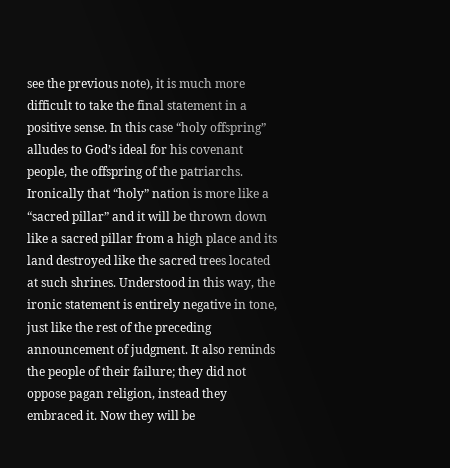see the previous note), it is much more difficult to take the final statement in a positive sense. In this case “holy offspring” alludes to God’s ideal for his covenant people, the offspring of the patriarchs. Ironically that “holy” nation is more like a “sacred pillar” and it will be thrown down like a sacred pillar from a high place and its land destroyed like the sacred trees located at such shrines. Understood in this way, the ironic statement is entirely negative in tone, just like the rest of the preceding announcement of judgment. It also reminds the people of their failure; they did not oppose pagan religion, instead they embraced it. Now they will be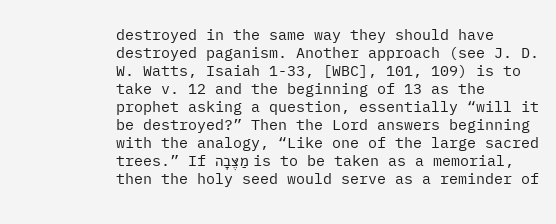destroyed in the same way they should have destroyed paganism. Another approach (see J. D. W. Watts, Isaiah 1-33, [WBC], 101, 109) is to take v. 12 and the beginning of 13 as the prophet asking a question, essentially “will it be destroyed?” Then the Lord answers beginning with the analogy, “Like one of the large sacred trees.” If מַצֶּבָה is to be taken as a memorial, then the holy seed would serve as a reminder of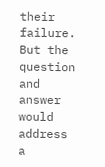their failure. But the question and answer would address a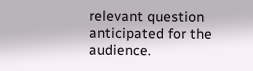relevant question anticipated for the audience.